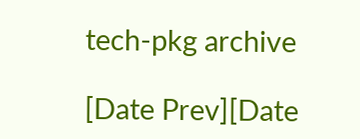tech-pkg archive

[Date Prev][Date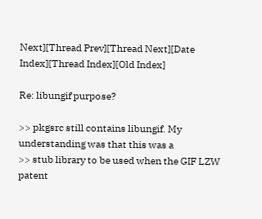Next][Thread Prev][Thread Next][Date Index][Thread Index][Old Index]

Re: libungif purpose?

>> pkgsrc still contains libungif. My understanding was that this was a
>> stub library to be used when the GIF LZW patent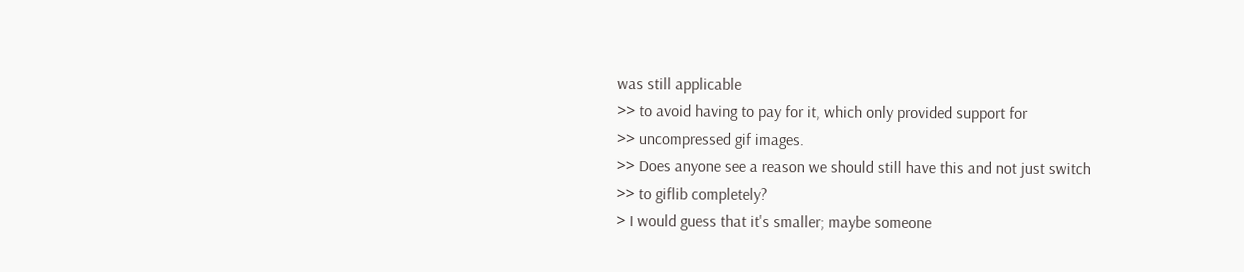was still applicable
>> to avoid having to pay for it, which only provided support for
>> uncompressed gif images.
>> Does anyone see a reason we should still have this and not just switch
>> to giflib completely?
> I would guess that it's smaller; maybe someone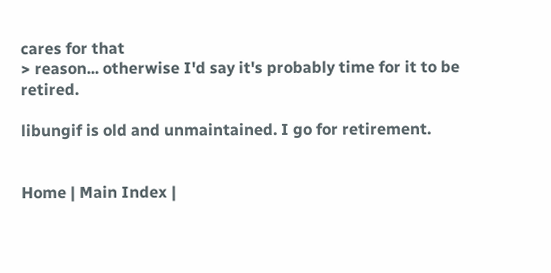cares for that
> reason... otherwise I'd say it's probably time for it to be retired.

libungif is old and unmaintained. I go for retirement.


Home | Main Index |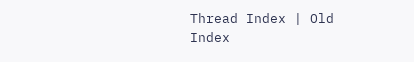Thread Index | Old Index